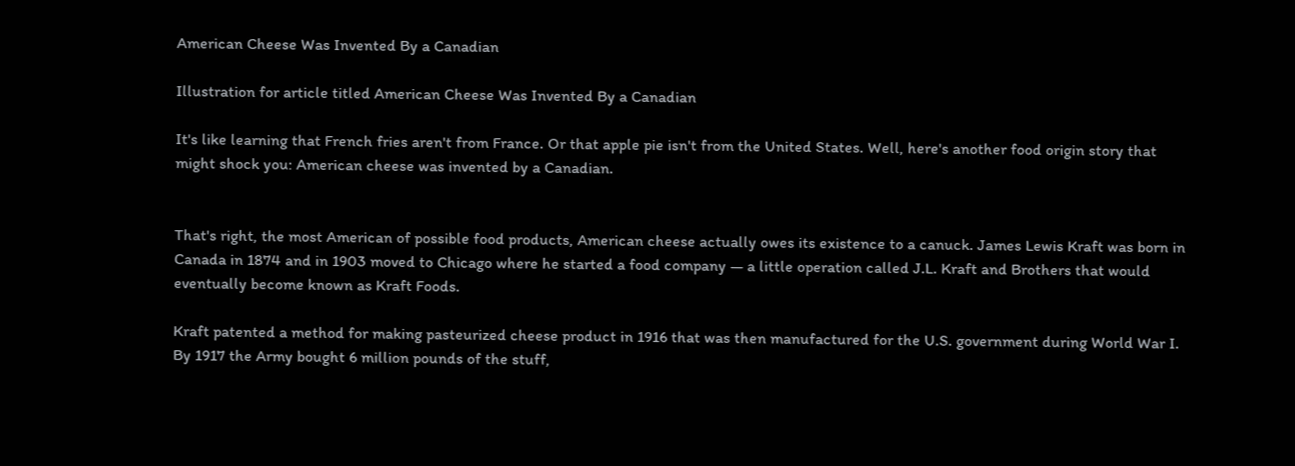American Cheese Was Invented By a Canadian

Illustration for article titled American Cheese Was Invented By a Canadian

It's like learning that French fries aren't from France. Or that apple pie isn't from the United States. Well, here's another food origin story that might shock you: American cheese was invented by a Canadian.


That's right, the most American of possible food products, American cheese actually owes its existence to a canuck. James Lewis Kraft was born in Canada in 1874 and in 1903 moved to Chicago where he started a food company — a little operation called J.L. Kraft and Brothers that would eventually become known as Kraft Foods.

Kraft patented a method for making pasteurized cheese product in 1916 that was then manufactured for the U.S. government during World War I. By 1917 the Army bought 6 million pounds of the stuff,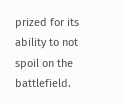prized for its ability to not spoil on the battlefield.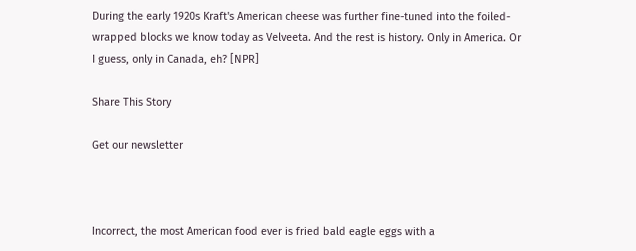During the early 1920s Kraft's American cheese was further fine-tuned into the foiled-wrapped blocks we know today as Velveeta. And the rest is history. Only in America. Or I guess, only in Canada, eh? [NPR]

Share This Story

Get our newsletter



Incorrect, the most American food ever is fried bald eagle eggs with a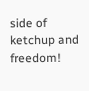side of ketchup and freedom!